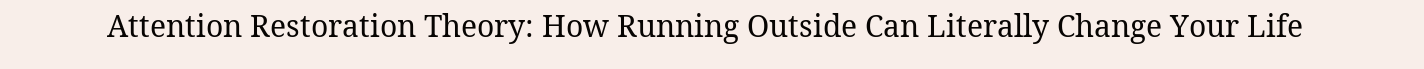Attention Restoration Theory: How Running Outside Can Literally Change Your Life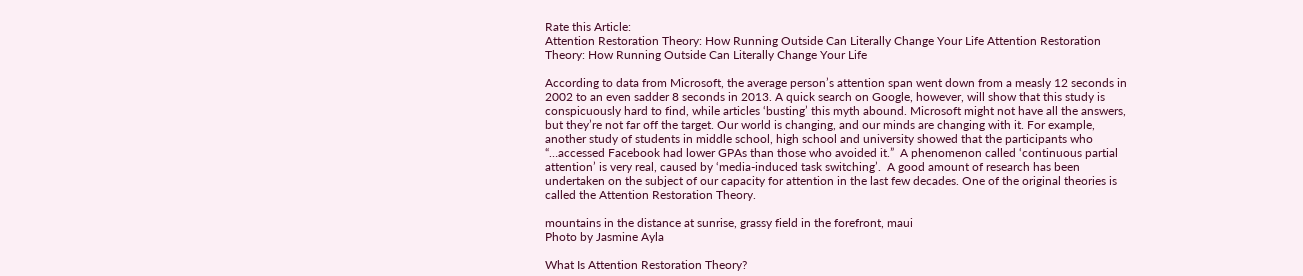Rate this Article:
Attention Restoration Theory: How Running Outside Can Literally Change Your Life Attention Restoration Theory: How Running Outside Can Literally Change Your Life

According to data from Microsoft, the average person’s attention span went down from a measly 12 seconds in 2002 to an even sadder 8 seconds in 2013. A quick search on Google, however, will show that this study is conspicuously hard to find, while articles ‘busting’ this myth abound. Microsoft might not have all the answers, but they’re not far off the target. Our world is changing, and our minds are changing with it. For example, another study of students in middle school, high school and university showed that the participants who “…accessed Facebook had lower GPAs than those who avoided it.”  A phenomenon called ‘continuous partial attention’ is very real, caused by ‘media-induced task switching’.  A good amount of research has been undertaken on the subject of our capacity for attention in the last few decades. One of the original theories is called the Attention Restoration Theory.

mountains in the distance at sunrise, grassy field in the forefront, maui
Photo by Jasmine Ayla

What Is Attention Restoration Theory?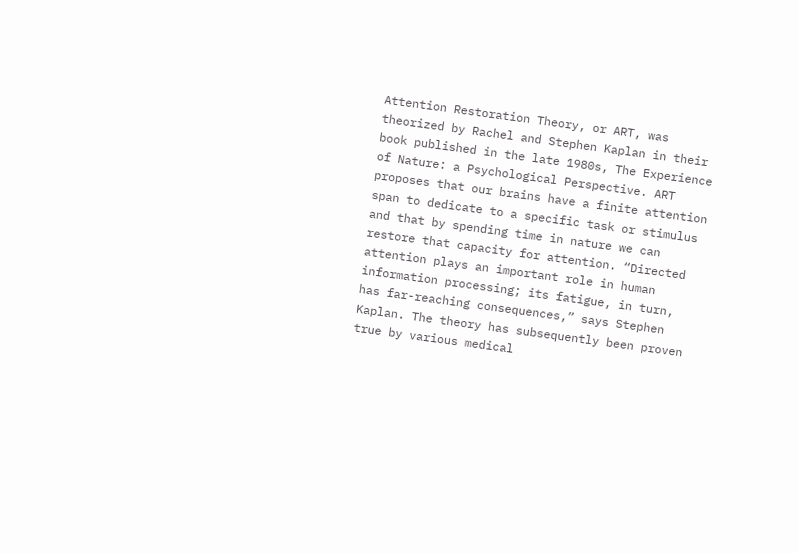Attention Restoration Theory, or ART, was theorized by Rachel and Stephen Kaplan in their book published in the late 1980s, The Experience of Nature: a Psychological Perspective. ART proposes that our brains have a finite attention span to dedicate to a specific task or stimulus and that by spending time in nature we can restore that capacity for attention. “Directed attention plays an important role in human information processing; its fatigue, in turn, has far-reaching consequences,” says Stephen Kaplan. The theory has subsequently been proven true by various medical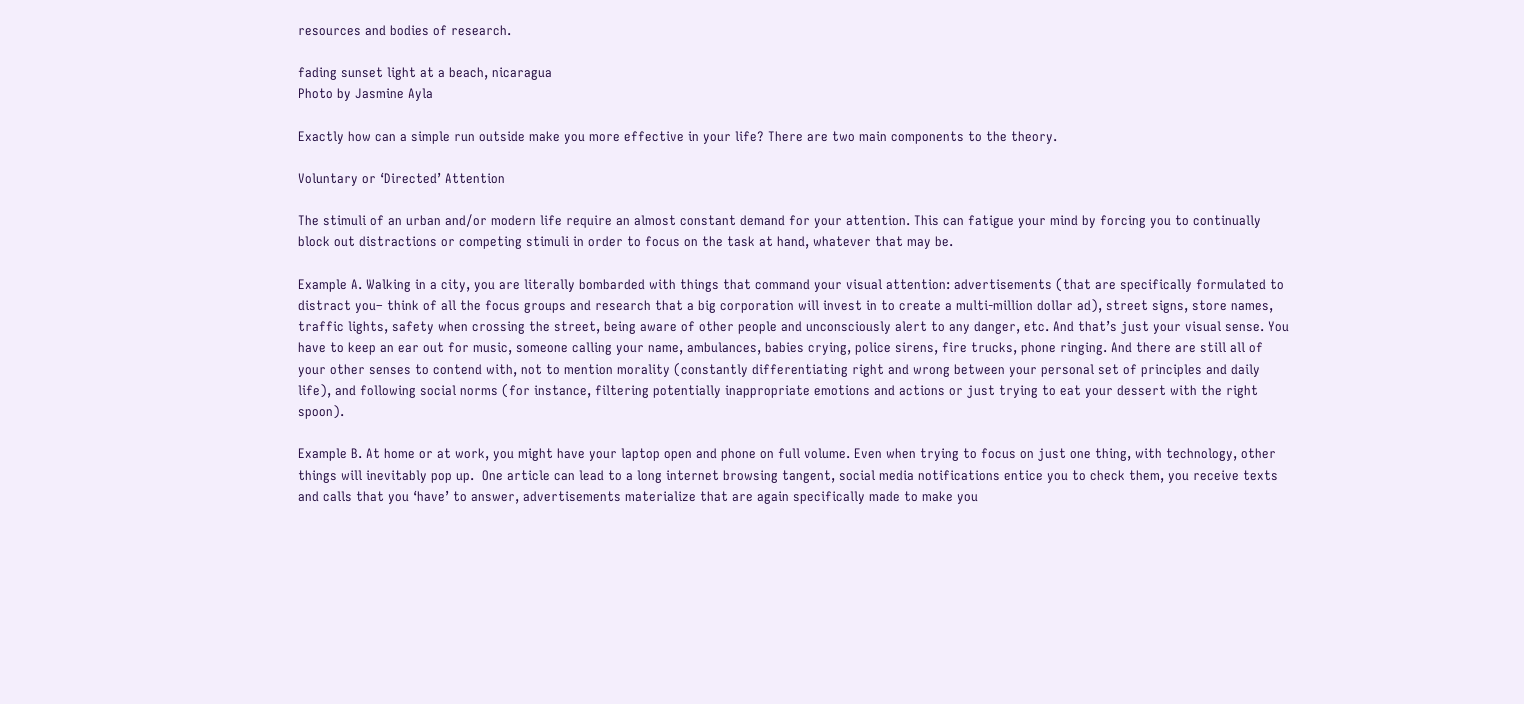resources and bodies of research.

fading sunset light at a beach, nicaragua
Photo by Jasmine Ayla

Exactly how can a simple run outside make you more effective in your life? There are two main components to the theory.

Voluntary or ‘Directed’ Attention

The stimuli of an urban and/or modern life require an almost constant demand for your attention. This can fatigue your mind by forcing you to continually block out distractions or competing stimuli in order to focus on the task at hand, whatever that may be.

Example A. Walking in a city, you are literally bombarded with things that command your visual attention: advertisements (that are specifically formulated to distract you– think of all the focus groups and research that a big corporation will invest in to create a multi-million dollar ad), street signs, store names, traffic lights, safety when crossing the street, being aware of other people and unconsciously alert to any danger, etc. And that’s just your visual sense. You have to keep an ear out for music, someone calling your name, ambulances, babies crying, police sirens, fire trucks, phone ringing. And there are still all of your other senses to contend with, not to mention morality (constantly differentiating right and wrong between your personal set of principles and daily life), and following social norms (for instance, filtering potentially inappropriate emotions and actions or just trying to eat your dessert with the right spoon).

Example B. At home or at work, you might have your laptop open and phone on full volume. Even when trying to focus on just one thing, with technology, other things will inevitably pop up.  One article can lead to a long internet browsing tangent, social media notifications entice you to check them, you receive texts and calls that you ‘have’ to answer, advertisements materialize that are again specifically made to make you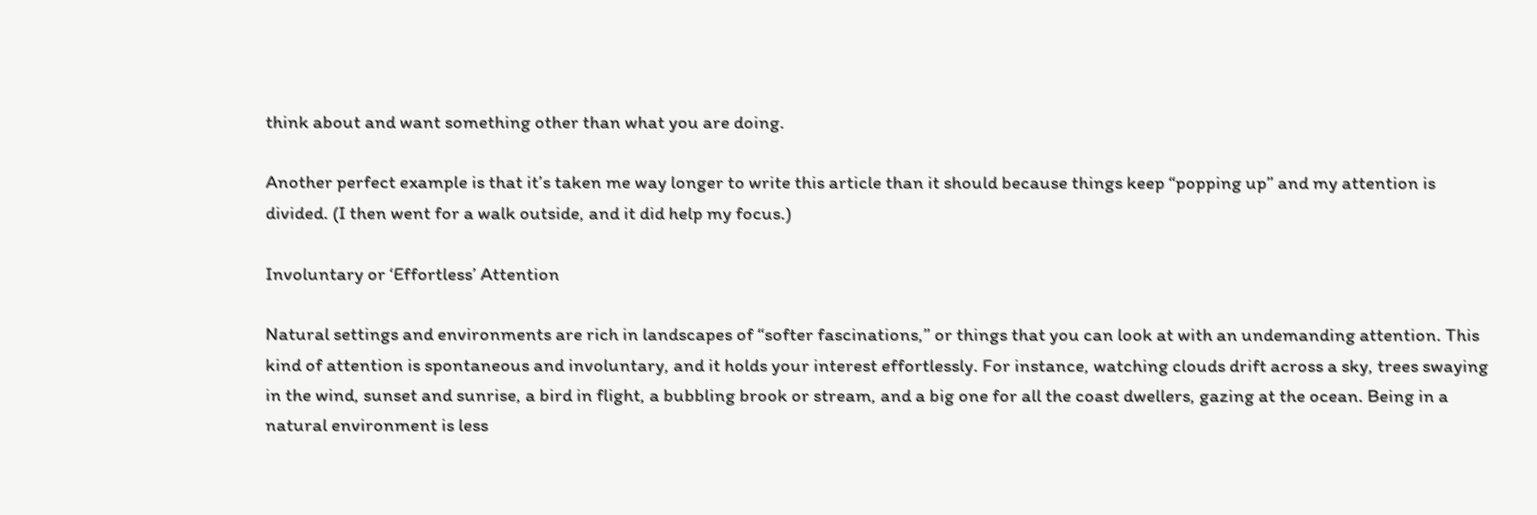think about and want something other than what you are doing.

Another perfect example is that it’s taken me way longer to write this article than it should because things keep “popping up” and my attention is divided. (I then went for a walk outside, and it did help my focus.)

Involuntary or ‘Effortless’ Attention

Natural settings and environments are rich in landscapes of “softer fascinations,” or things that you can look at with an undemanding attention. This kind of attention is spontaneous and involuntary, and it holds your interest effortlessly. For instance, watching clouds drift across a sky, trees swaying in the wind, sunset and sunrise, a bird in flight, a bubbling brook or stream, and a big one for all the coast dwellers, gazing at the ocean. Being in a natural environment is less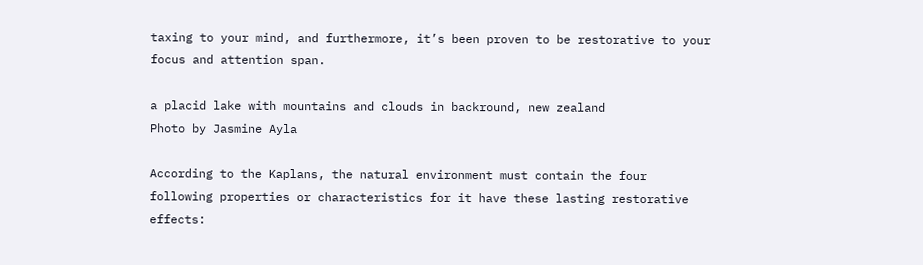taxing to your mind, and furthermore, it’s been proven to be restorative to your focus and attention span.

a placid lake with mountains and clouds in backround, new zealand
Photo by Jasmine Ayla

According to the Kaplans, the natural environment must contain the four following properties or characteristics for it have these lasting restorative effects: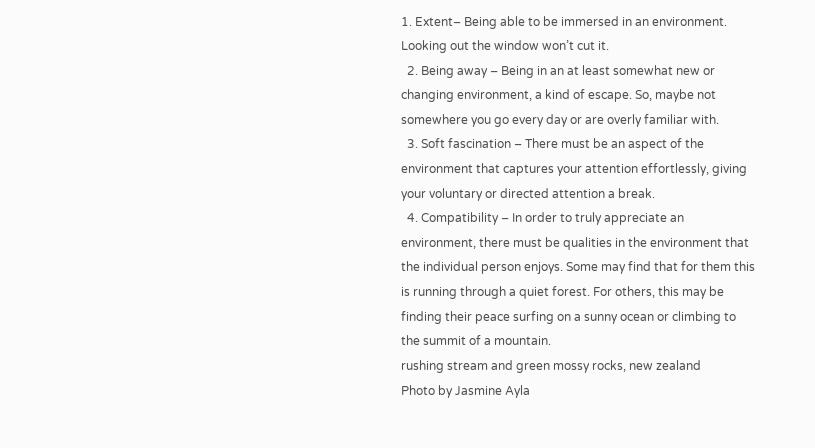1. Extent– Being able to be immersed in an environment. Looking out the window won’t cut it.
  2. Being away – Being in an at least somewhat new or changing environment, a kind of escape. So, maybe not somewhere you go every day or are overly familiar with.
  3. Soft fascination – There must be an aspect of the environment that captures your attention effortlessly, giving your voluntary or directed attention a break.
  4. Compatibility – In order to truly appreciate an environment, there must be qualities in the environment that the individual person enjoys. Some may find that for them this is running through a quiet forest. For others, this may be finding their peace surfing on a sunny ocean or climbing to the summit of a mountain.
rushing stream and green mossy rocks, new zealand
Photo by Jasmine Ayla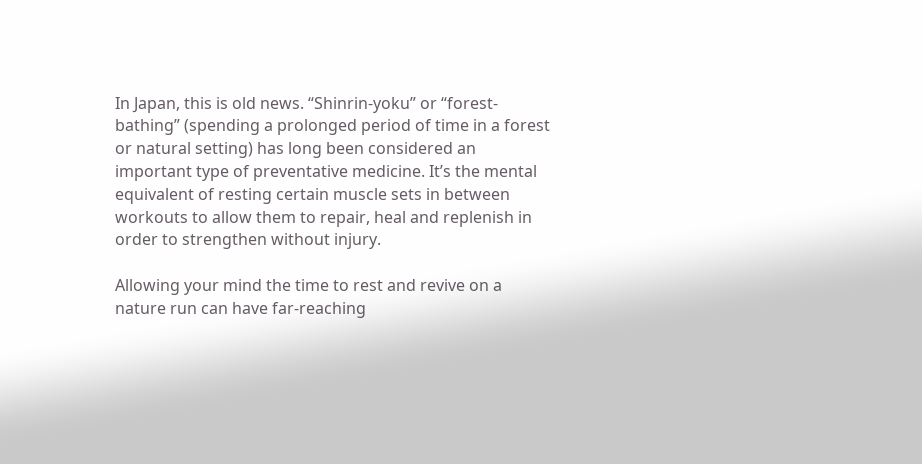In Japan, this is old news. “Shinrin-yoku” or “forest-bathing” (spending a prolonged period of time in a forest or natural setting) has long been considered an important type of preventative medicine. It’s the mental equivalent of resting certain muscle sets in between workouts to allow them to repair, heal and replenish in order to strengthen without injury.

Allowing your mind the time to rest and revive on a nature run can have far-reaching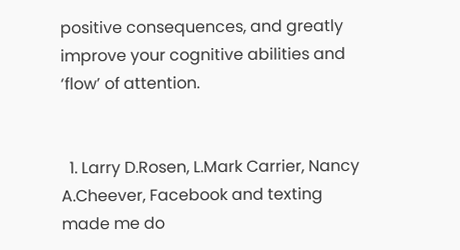positive consequences, and greatly improve your cognitive abilities and ‘flow’ of attention.


  1. Larry D.Rosen, L.Mark Carrier, Nancy A.Cheever, Facebook and texting made me do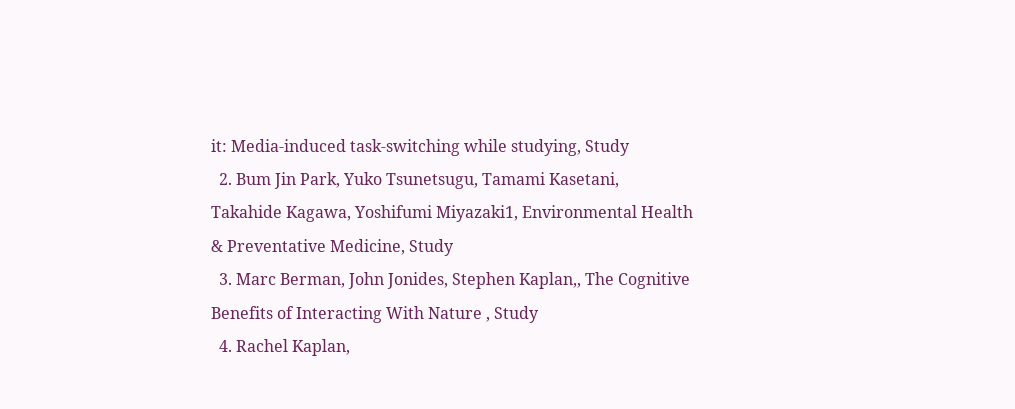it: Media-induced task-switching while studying, Study
  2. Bum Jin Park, Yuko Tsunetsugu, Tamami Kasetani, Takahide Kagawa, Yoshifumi Miyazaki1, Environmental Health & Preventative Medicine, Study
  3. Marc Berman, John Jonides, Stephen Kaplan,, The Cognitive Benefits of Interacting With Nature , Study
  4. Rachel Kaplan,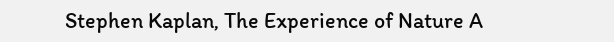Stephen Kaplan, The Experience of Nature A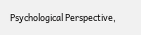Psychological Perspective,